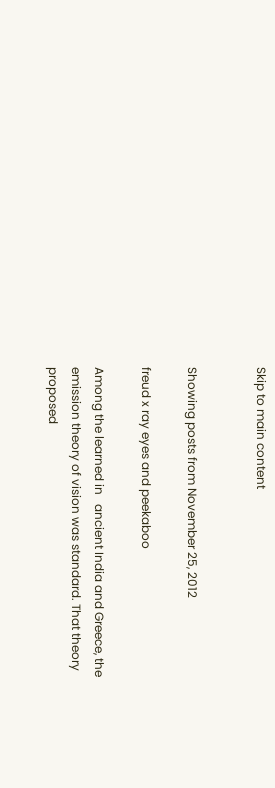Skip to main content


Showing posts from November 25, 2012

freud x ray eyes and peekaboo

Among the learned in   ancient India and Greece, the emission theory of vision was standard. That theory proposed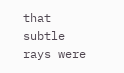that subtle rays were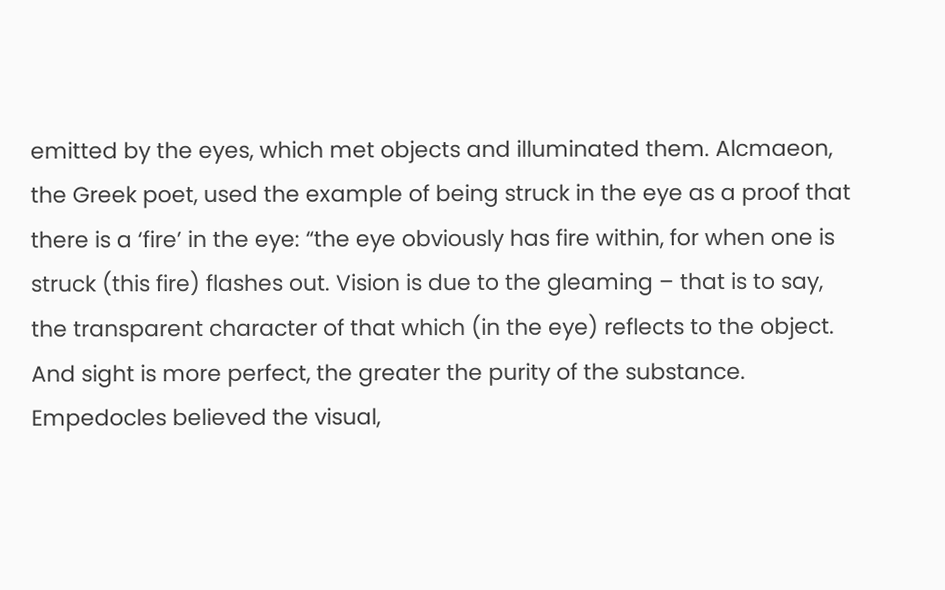emitted by the eyes, which met objects and illuminated them. Alcmaeon, the Greek poet, used the example of being struck in the eye as a proof that there is a ‘fire’ in the eye: “the eye obviously has fire within, for when one is struck (this fire) flashes out. Vision is due to the gleaming – that is to say, the transparent character of that which (in the eye) reflects to the object. And sight is more perfect, the greater the purity of the substance. Empedocles believed the visual,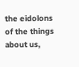the eidolons of the things about us,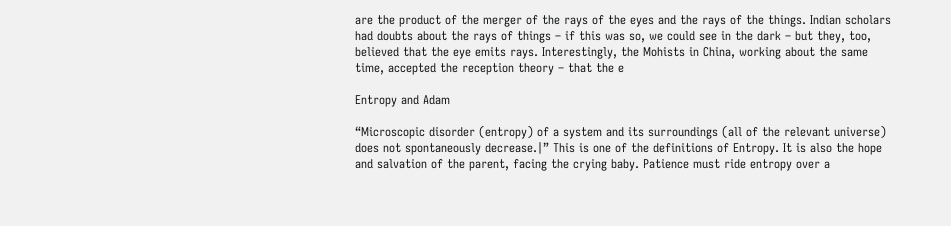are the product of the merger of the rays of the eyes and the rays of the things. Indian scholars had doubts about the rays of things – if this was so, we could see in the dark – but they, too, believed that the eye emits rays. Interestingly, the Mohists in China, working about the same time, accepted the reception theory – that the e

Entropy and Adam

“Microscopic disorder (entropy) of a system and its surroundings (all of the relevant universe) does not spontaneously decrease.|” This is one of the definitions of Entropy. It is also the hope and salvation of the parent, facing the crying baby. Patience must ride entropy over a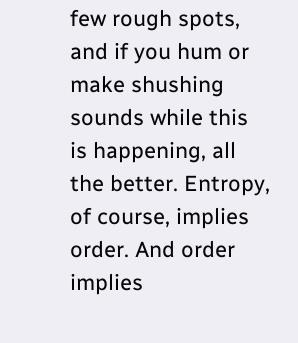few rough spots, and if you hum or make shushing sounds while this is happening, all the better. Entropy, of course, implies order. And order implies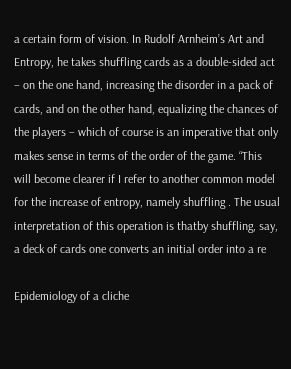a certain form of vision. In Rudolf Arnheim’s Art and Entropy, he takes shuffling cards as a double-sided act – on the one hand, increasing the disorder in a pack of cards, and on the other hand, equalizing the chances of the players – which of course is an imperative that only makes sense in terms of the order of the game. “This will become clearer if I refer to another common model for the increase of entropy, namely shuffling . The usual interpretation of this operation is thatby shuffling, say, a deck of cards one converts an initial order into a re

Epidemiology of a cliche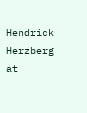Hendrick Herzberg at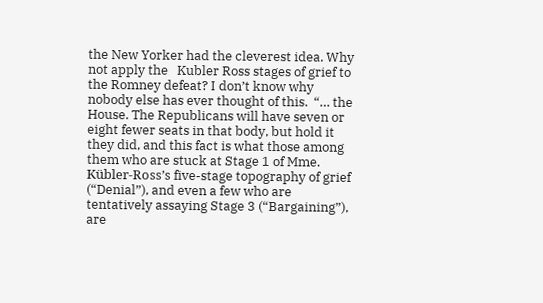the New Yorker had the cleverest idea. Why not apply the   Kubler Ross stages of grief to the Romney defeat? I don’t know why nobody else has ever thought of this.  “… the House. The Republicans will have seven or eight fewer seats in that body, but hold it they did, and this fact is what those among them who are stuck at Stage 1 of Mme. Kübler-Ross’s five-stage topography of grief (“Denial”), and even a few who are tentatively assaying Stage 3 (“Bargaining”), are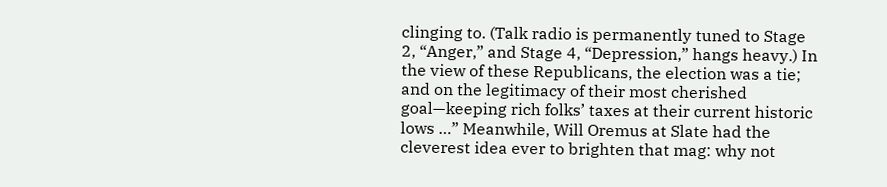clinging to. (Talk radio is permanently tuned to Stage 2, “Anger,” and Stage 4, “Depression,” hangs heavy.) In the view of these Republicans, the election was a tie; and on the legitimacy of their most cherished goal—keeping rich folks’ taxes at their current historic lows …” Meanwhile, Will Oremus at Slate had the cleverest idea ever to brighten that mag: why not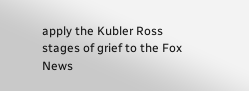apply the Kubler Ross stages of grief to the Fox News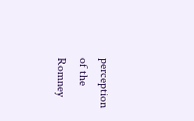perception of the Romney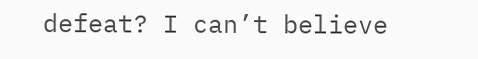defeat? I can’t believe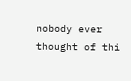nobody ever thought of thi